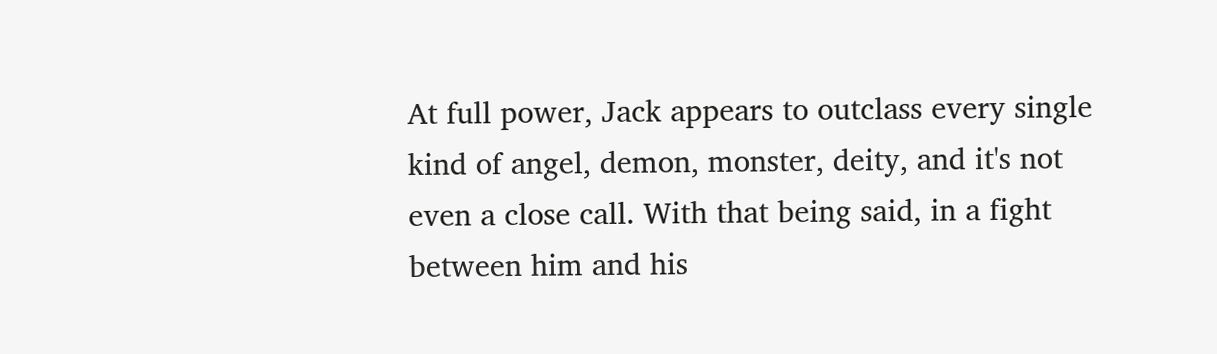At full power, Jack appears to outclass every single kind of angel, demon, monster, deity, and it's not even a close call. With that being said, in a fight between him and his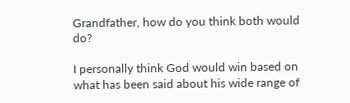Grandfather, how do you think both would do?

I personally think God would win based on what has been said about his wide range of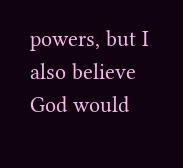powers, but I also believe God would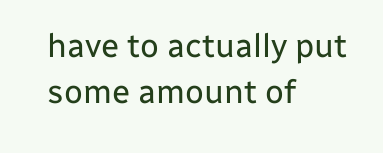have to actually put some amount of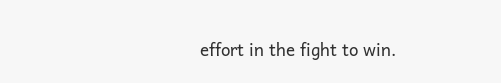effort in the fight to win.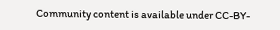Community content is available under CC-BY-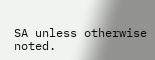SA unless otherwise noted.